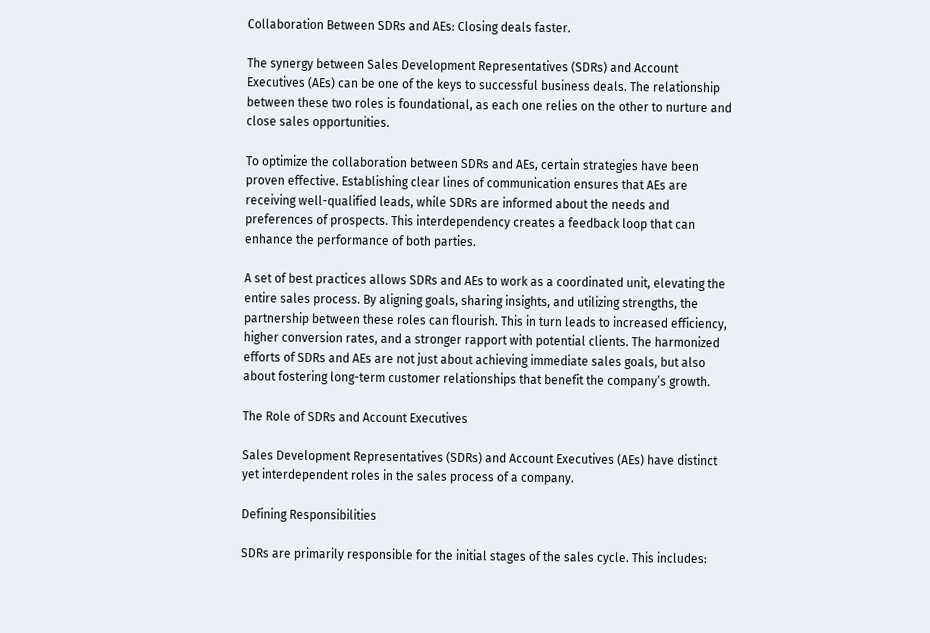Collaboration Between SDRs and AEs: Closing deals faster.

The synergy between Sales Development Representatives (SDRs) and Account Executives (AEs) can be one of the keys to successful business deals. The relationship between these two roles is foundational, as each one relies on the other to nurture and close sales opportunities.

To optimize the collaboration between SDRs and AEs, certain strategies have been proven effective. Establishing clear lines of communication ensures that AEs are receiving well-qualified leads, while SDRs are informed about the needs and preferences of prospects. This interdependency creates a feedback loop that can enhance the performance of both parties.

A set of best practices allows SDRs and AEs to work as a coordinated unit, elevating the entire sales process. By aligning goals, sharing insights, and utilizing strengths, the partnership between these roles can flourish. This in turn leads to increased efficiency, higher conversion rates, and a stronger rapport with potential clients. The harmonized efforts of SDRs and AEs are not just about achieving immediate sales goals, but also about fostering long-term customer relationships that benefit the company’s growth.

The Role of SDRs and Account Executives

Sales Development Representatives (SDRs) and Account Executives (AEs) have distinct yet interdependent roles in the sales process of a company.

Defining Responsibilities

SDRs are primarily responsible for the initial stages of the sales cycle. This includes: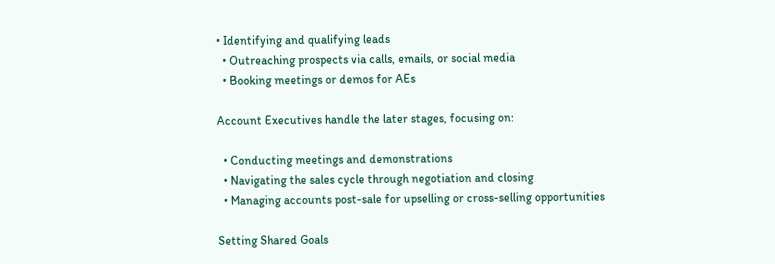• Identifying and qualifying leads
  • Outreaching prospects via calls, emails, or social media
  • Booking meetings or demos for AEs

Account Executives handle the later stages, focusing on:

  • Conducting meetings and demonstrations
  • Navigating the sales cycle through negotiation and closing
  • Managing accounts post-sale for upselling or cross-selling opportunities

Setting Shared Goals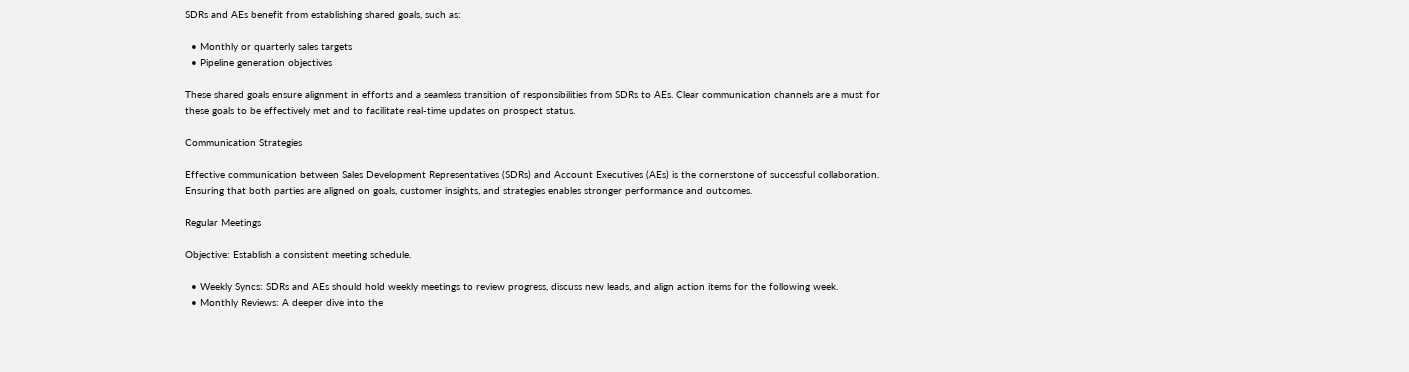SDRs and AEs benefit from establishing shared goals, such as:

  • Monthly or quarterly sales targets
  • Pipeline generation objectives

These shared goals ensure alignment in efforts and a seamless transition of responsibilities from SDRs to AEs. Clear communication channels are a must for these goals to be effectively met and to facilitate real-time updates on prospect status.

Communication Strategies

Effective communication between Sales Development Representatives (SDRs) and Account Executives (AEs) is the cornerstone of successful collaboration. Ensuring that both parties are aligned on goals, customer insights, and strategies enables stronger performance and outcomes.

Regular Meetings

Objective: Establish a consistent meeting schedule.

  • Weekly Syncs: SDRs and AEs should hold weekly meetings to review progress, discuss new leads, and align action items for the following week.
  • Monthly Reviews: A deeper dive into the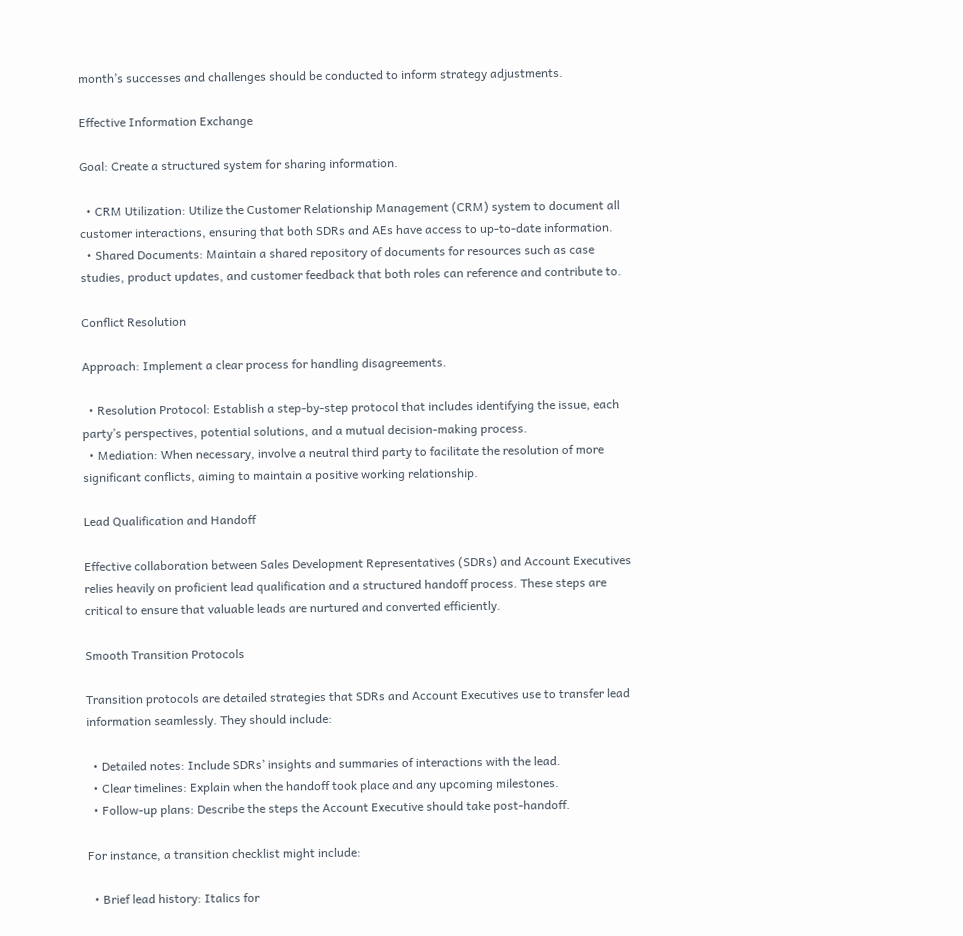month’s successes and challenges should be conducted to inform strategy adjustments.

Effective Information Exchange

Goal: Create a structured system for sharing information.

  • CRM Utilization: Utilize the Customer Relationship Management (CRM) system to document all customer interactions, ensuring that both SDRs and AEs have access to up-to-date information.
  • Shared Documents: Maintain a shared repository of documents for resources such as case studies, product updates, and customer feedback that both roles can reference and contribute to.

Conflict Resolution

Approach: Implement a clear process for handling disagreements.

  • Resolution Protocol: Establish a step-by-step protocol that includes identifying the issue, each party’s perspectives, potential solutions, and a mutual decision-making process.
  • Mediation: When necessary, involve a neutral third party to facilitate the resolution of more significant conflicts, aiming to maintain a positive working relationship.

Lead Qualification and Handoff

Effective collaboration between Sales Development Representatives (SDRs) and Account Executives relies heavily on proficient lead qualification and a structured handoff process. These steps are critical to ensure that valuable leads are nurtured and converted efficiently.

Smooth Transition Protocols

Transition protocols are detailed strategies that SDRs and Account Executives use to transfer lead information seamlessly. They should include:

  • Detailed notes: Include SDRs’ insights and summaries of interactions with the lead.
  • Clear timelines: Explain when the handoff took place and any upcoming milestones.
  • Follow-up plans: Describe the steps the Account Executive should take post-handoff.

For instance, a transition checklist might include:

  • Brief lead history: Italics for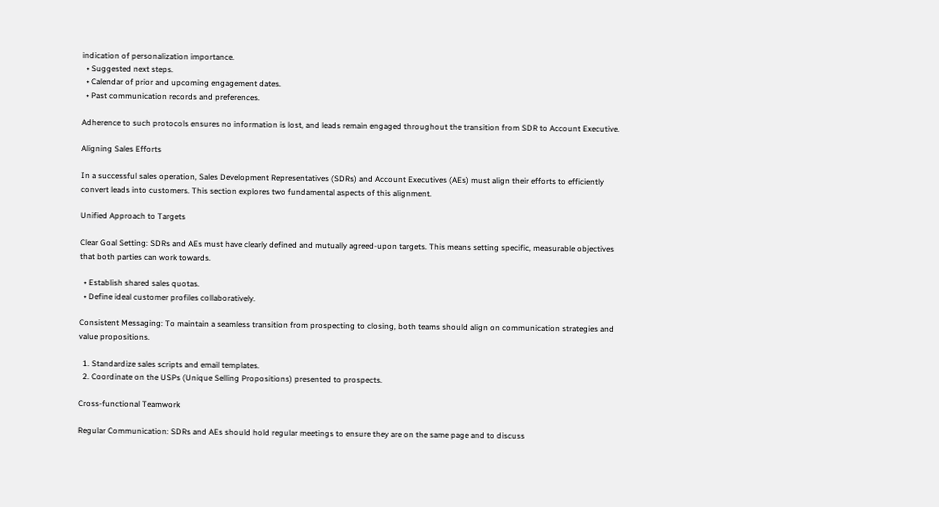indication of personalization importance.
  • Suggested next steps.
  • Calendar of prior and upcoming engagement dates.
  • Past communication records and preferences.

Adherence to such protocols ensures no information is lost, and leads remain engaged throughout the transition from SDR to Account Executive.

Aligning Sales Efforts

In a successful sales operation, Sales Development Representatives (SDRs) and Account Executives (AEs) must align their efforts to efficiently convert leads into customers. This section explores two fundamental aspects of this alignment.

Unified Approach to Targets

Clear Goal Setting: SDRs and AEs must have clearly defined and mutually agreed-upon targets. This means setting specific, measurable objectives that both parties can work towards.

  • Establish shared sales quotas.
  • Define ideal customer profiles collaboratively.

Consistent Messaging: To maintain a seamless transition from prospecting to closing, both teams should align on communication strategies and value propositions.

  1. Standardize sales scripts and email templates.
  2. Coordinate on the USPs (Unique Selling Propositions) presented to prospects.

Cross-functional Teamwork

Regular Communication: SDRs and AEs should hold regular meetings to ensure they are on the same page and to discuss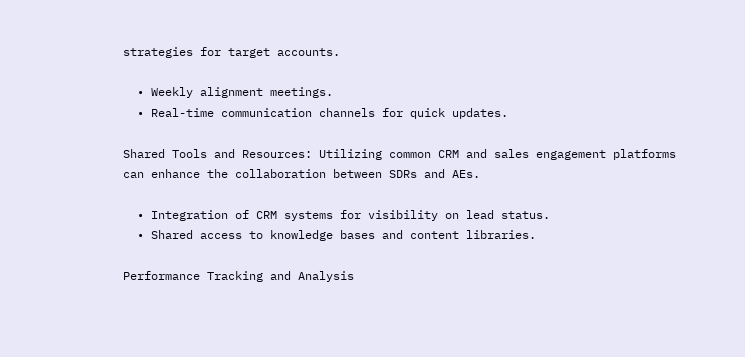strategies for target accounts.

  • Weekly alignment meetings.
  • Real-time communication channels for quick updates.

Shared Tools and Resources: Utilizing common CRM and sales engagement platforms can enhance the collaboration between SDRs and AEs.

  • Integration of CRM systems for visibility on lead status.
  • Shared access to knowledge bases and content libraries.

Performance Tracking and Analysis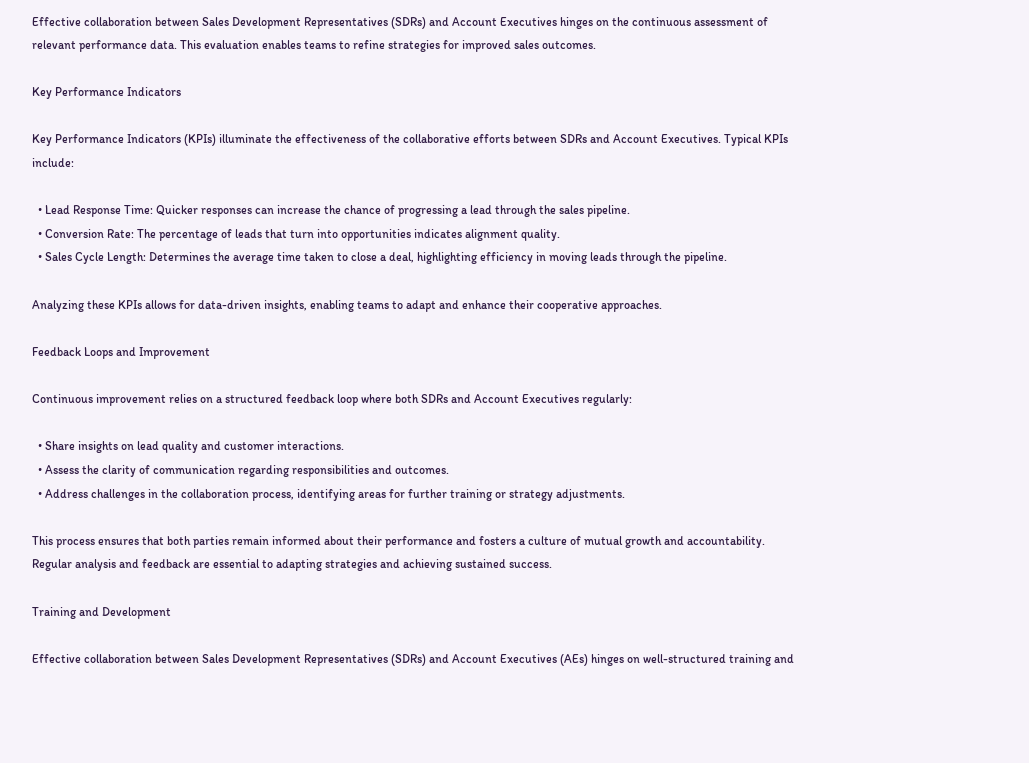Effective collaboration between Sales Development Representatives (SDRs) and Account Executives hinges on the continuous assessment of relevant performance data. This evaluation enables teams to refine strategies for improved sales outcomes.

Key Performance Indicators

Key Performance Indicators (KPIs) illuminate the effectiveness of the collaborative efforts between SDRs and Account Executives. Typical KPIs include:

  • Lead Response Time: Quicker responses can increase the chance of progressing a lead through the sales pipeline.
  • Conversion Rate: The percentage of leads that turn into opportunities indicates alignment quality.
  • Sales Cycle Length: Determines the average time taken to close a deal, highlighting efficiency in moving leads through the pipeline.

Analyzing these KPIs allows for data-driven insights, enabling teams to adapt and enhance their cooperative approaches.

Feedback Loops and Improvement

Continuous improvement relies on a structured feedback loop where both SDRs and Account Executives regularly:

  • Share insights on lead quality and customer interactions.
  • Assess the clarity of communication regarding responsibilities and outcomes.
  • Address challenges in the collaboration process, identifying areas for further training or strategy adjustments.

This process ensures that both parties remain informed about their performance and fosters a culture of mutual growth and accountability. Regular analysis and feedback are essential to adapting strategies and achieving sustained success.

Training and Development

Effective collaboration between Sales Development Representatives (SDRs) and Account Executives (AEs) hinges on well-structured training and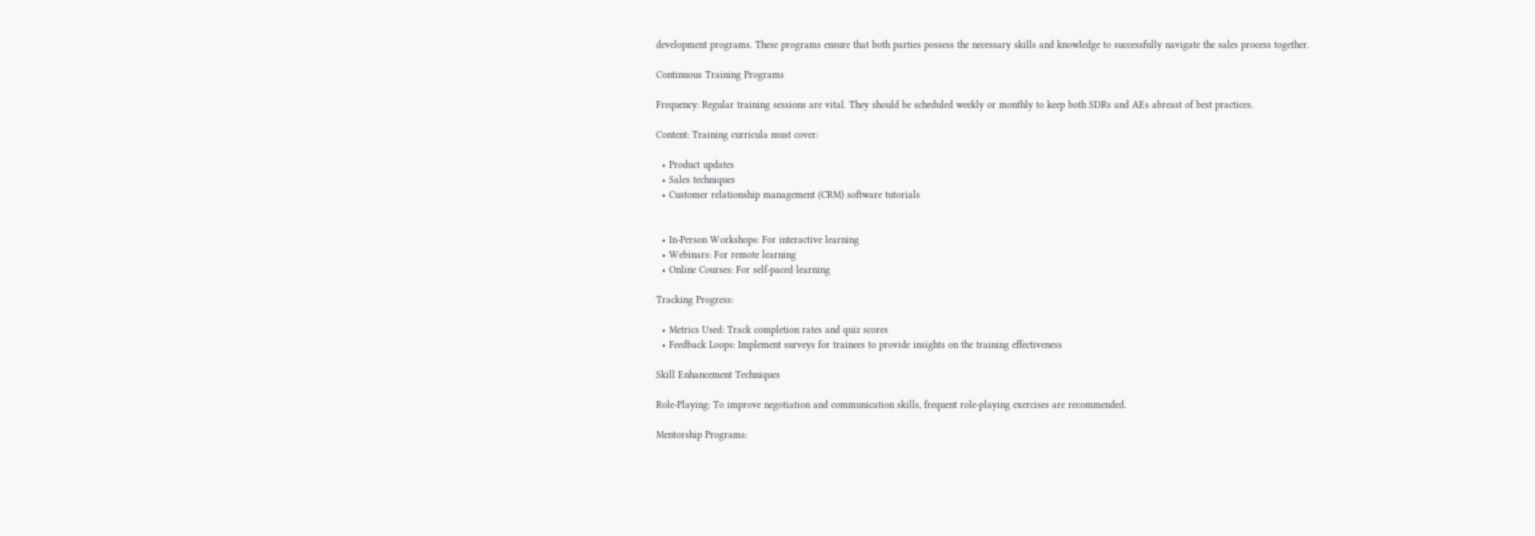development programs. These programs ensure that both parties possess the necessary skills and knowledge to successfully navigate the sales process together.

Continuous Training Programs

Frequency: Regular training sessions are vital. They should be scheduled weekly or monthly to keep both SDRs and AEs abreast of best practices.

Content: Training curricula must cover:

  • Product updates
  • Sales techniques
  • Customer relationship management (CRM) software tutorials


  • In-Person Workshops: For interactive learning
  • Webinars: For remote learning
  • Online Courses: For self-paced learning

Tracking Progress:

  • Metrics Used: Track completion rates and quiz scores
  • Feedback Loops: Implement surveys for trainees to provide insights on the training effectiveness

Skill Enhancement Techniques

Role-Playing: To improve negotiation and communication skills, frequent role-playing exercises are recommended.

Mentorship Programs: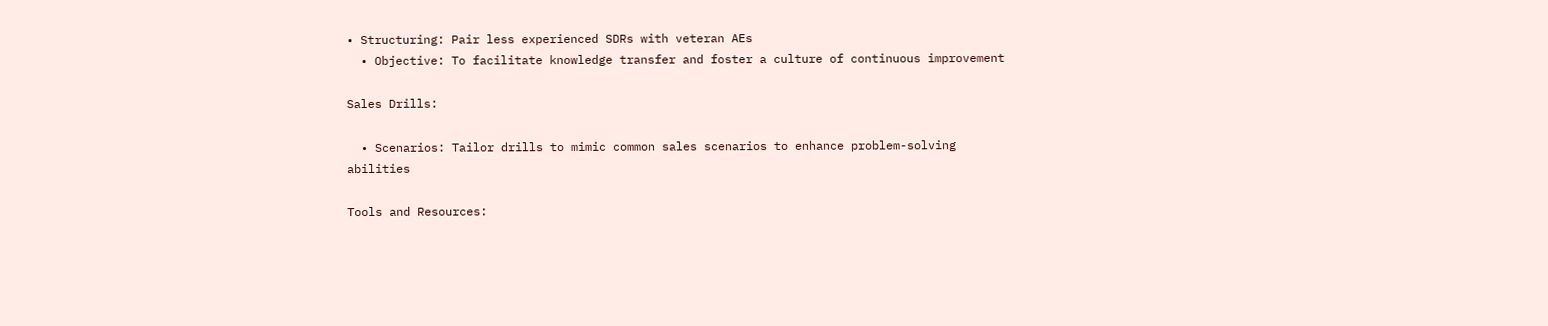• Structuring: Pair less experienced SDRs with veteran AEs
  • Objective: To facilitate knowledge transfer and foster a culture of continuous improvement

Sales Drills:

  • Scenarios: Tailor drills to mimic common sales scenarios to enhance problem-solving abilities

Tools and Resources: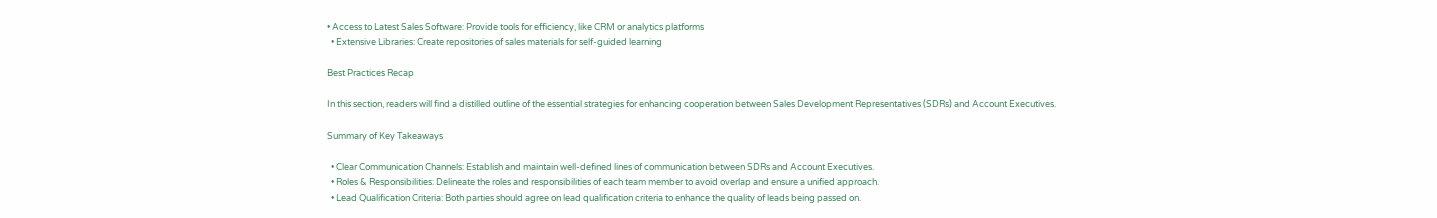• Access to Latest Sales Software: Provide tools for efficiency, like CRM or analytics platforms
  • Extensive Libraries: Create repositories of sales materials for self-guided learning

Best Practices Recap

In this section, readers will find a distilled outline of the essential strategies for enhancing cooperation between Sales Development Representatives (SDRs) and Account Executives.

Summary of Key Takeaways

  • Clear Communication Channels: Establish and maintain well-defined lines of communication between SDRs and Account Executives.
  • Roles & Responsibilities: Delineate the roles and responsibilities of each team member to avoid overlap and ensure a unified approach.
  • Lead Qualification Criteria: Both parties should agree on lead qualification criteria to enhance the quality of leads being passed on.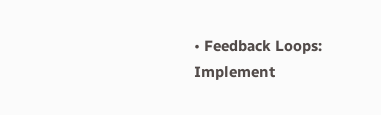• Feedback Loops: Implement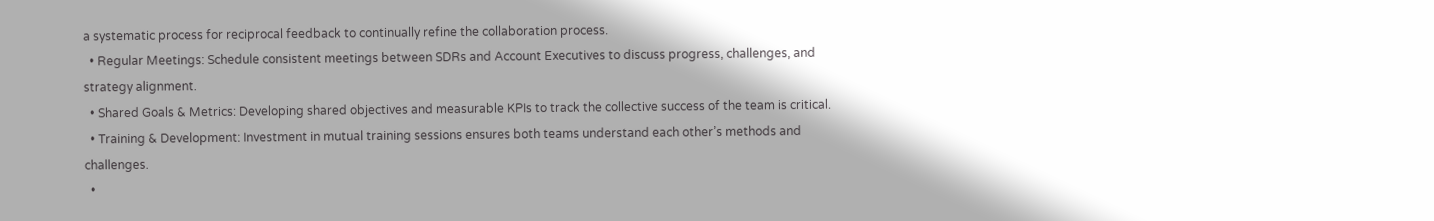a systematic process for reciprocal feedback to continually refine the collaboration process.
  • Regular Meetings: Schedule consistent meetings between SDRs and Account Executives to discuss progress, challenges, and strategy alignment.
  • Shared Goals & Metrics: Developing shared objectives and measurable KPIs to track the collective success of the team is critical.
  • Training & Development: Investment in mutual training sessions ensures both teams understand each other’s methods and challenges.
  •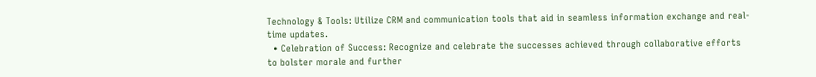Technology & Tools: Utilize CRM and communication tools that aid in seamless information exchange and real-time updates.
  • Celebration of Success: Recognize and celebrate the successes achieved through collaborative efforts to bolster morale and further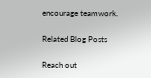encourage teamwork.

Related Blog Posts

Reach out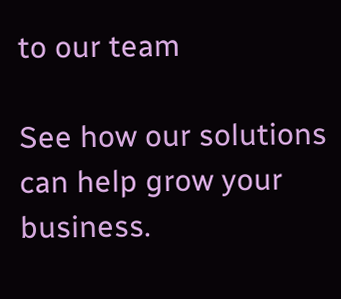to our team

See how our solutions can help grow your business.